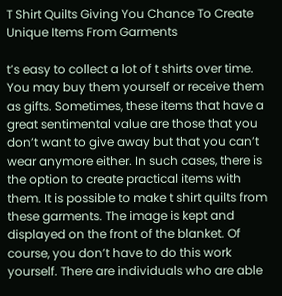T Shirt Quilts Giving You Chance To Create Unique Items From Garments

t’s easy to collect a lot of t shirts over time. You may buy them yourself or receive them as gifts. Sometimes, these items that have a great sentimental value are those that you don’t want to give away but that you can’t wear anymore either. In such cases, there is the option to create practical items with them. It is possible to make t shirt quilts from these garments. The image is kept and displayed on the front of the blanket. Of course, you don’t have to do this work yourself. There are individuals who are able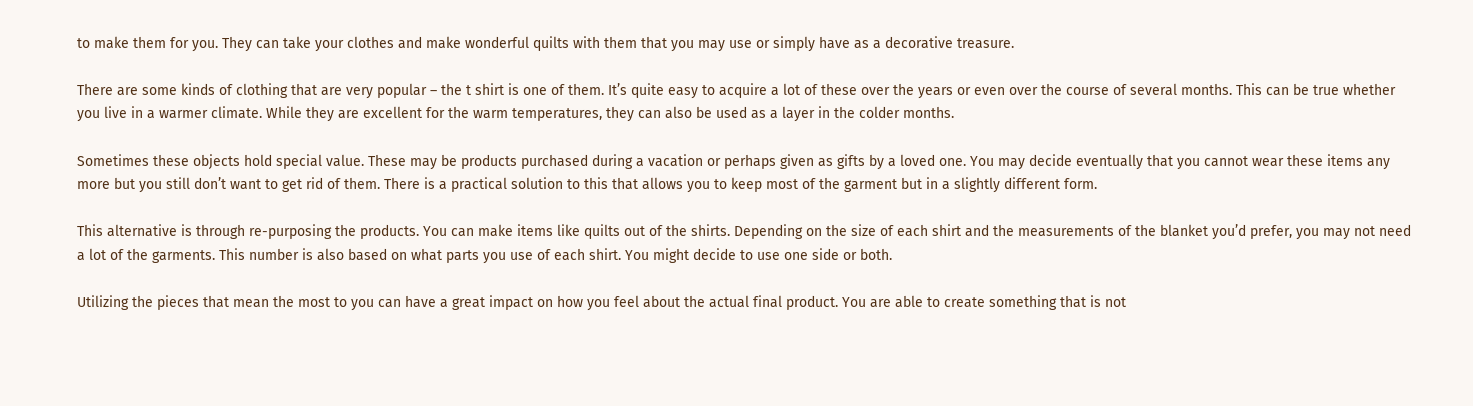to make them for you. They can take your clothes and make wonderful quilts with them that you may use or simply have as a decorative treasure.

There are some kinds of clothing that are very popular – the t shirt is one of them. It’s quite easy to acquire a lot of these over the years or even over the course of several months. This can be true whether you live in a warmer climate. While they are excellent for the warm temperatures, they can also be used as a layer in the colder months.

Sometimes these objects hold special value. These may be products purchased during a vacation or perhaps given as gifts by a loved one. You may decide eventually that you cannot wear these items any more but you still don’t want to get rid of them. There is a practical solution to this that allows you to keep most of the garment but in a slightly different form.

This alternative is through re-purposing the products. You can make items like quilts out of the shirts. Depending on the size of each shirt and the measurements of the blanket you’d prefer, you may not need a lot of the garments. This number is also based on what parts you use of each shirt. You might decide to use one side or both.

Utilizing the pieces that mean the most to you can have a great impact on how you feel about the actual final product. You are able to create something that is not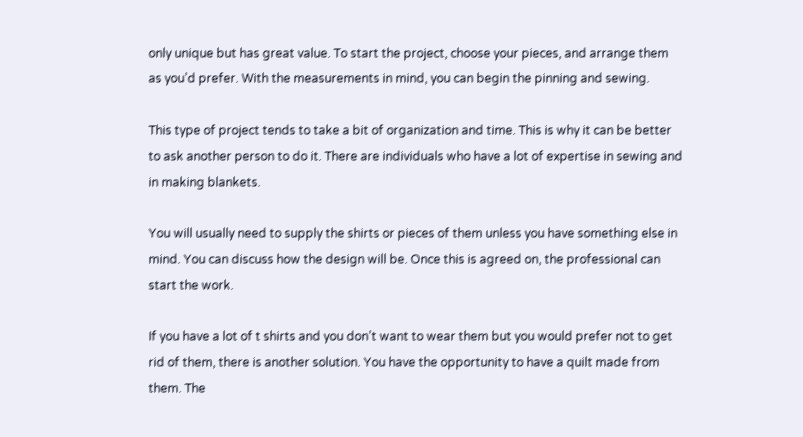only unique but has great value. To start the project, choose your pieces, and arrange them as you’d prefer. With the measurements in mind, you can begin the pinning and sewing.

This type of project tends to take a bit of organization and time. This is why it can be better to ask another person to do it. There are individuals who have a lot of expertise in sewing and in making blankets.

You will usually need to supply the shirts or pieces of them unless you have something else in mind. You can discuss how the design will be. Once this is agreed on, the professional can start the work.

If you have a lot of t shirts and you don’t want to wear them but you would prefer not to get rid of them, there is another solution. You have the opportunity to have a quilt made from them. The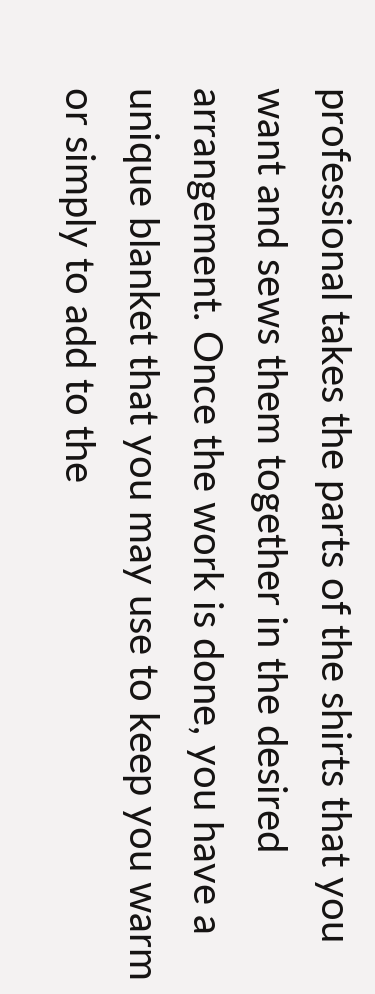professional takes the parts of the shirts that you want and sews them together in the desired arrangement. Once the work is done, you have a unique blanket that you may use to keep you warm or simply to add to the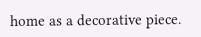home as a decorative piece.